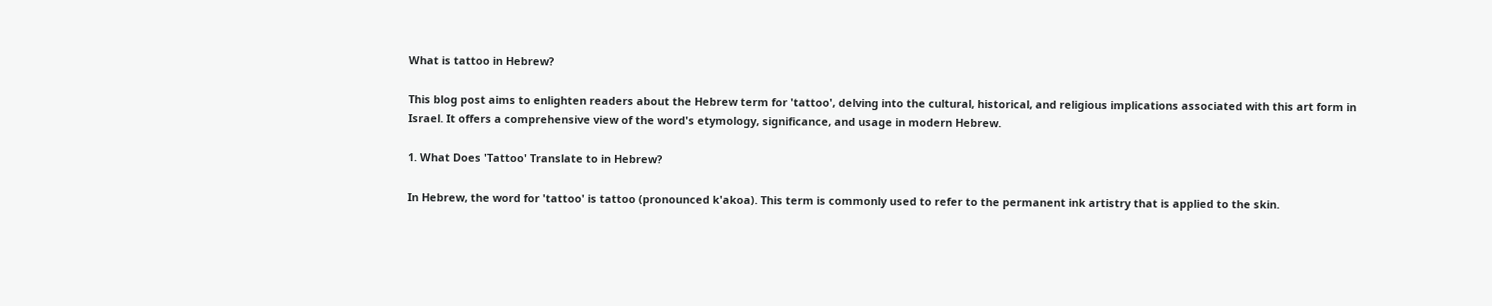What is tattoo in Hebrew?

This blog post aims to enlighten readers about the Hebrew term for 'tattoo', delving into the cultural, historical, and religious implications associated with this art form in Israel. It offers a comprehensive view of the word's etymology, significance, and usage in modern Hebrew.

1. What Does 'Tattoo' Translate to in Hebrew?

In Hebrew, the word for 'tattoo' is tattoo (pronounced k'akoa). This term is commonly used to refer to the permanent ink artistry that is applied to the skin.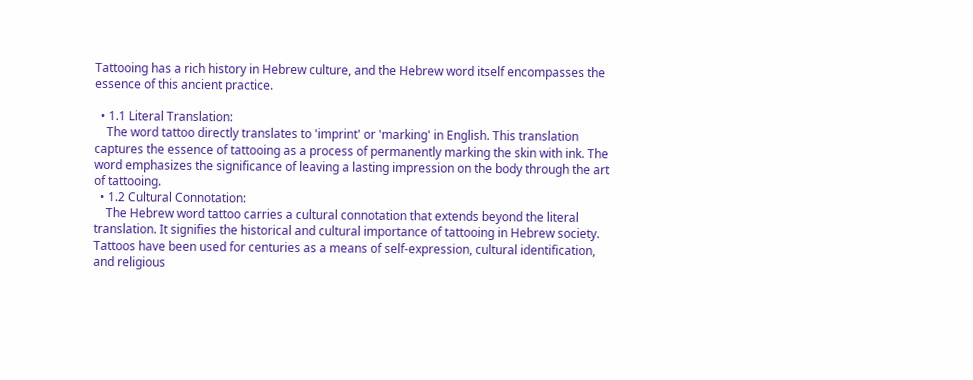Tattooing has a rich history in Hebrew culture, and the Hebrew word itself encompasses the essence of this ancient practice.

  • 1.1 Literal Translation:
    The word tattoo directly translates to 'imprint' or 'marking' in English. This translation captures the essence of tattooing as a process of permanently marking the skin with ink. The word emphasizes the significance of leaving a lasting impression on the body through the art of tattooing.
  • 1.2 Cultural Connotation:
    The Hebrew word tattoo carries a cultural connotation that extends beyond the literal translation. It signifies the historical and cultural importance of tattooing in Hebrew society. Tattoos have been used for centuries as a means of self-expression, cultural identification, and religious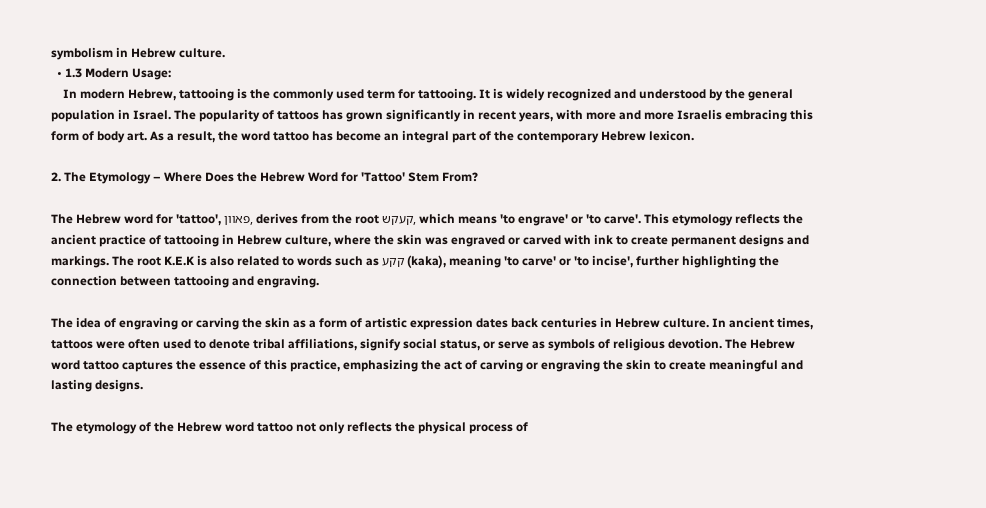symbolism in Hebrew culture.
  • 1.3 Modern Usage:
    In modern Hebrew, tattooing is the commonly used term for tattooing. It is widely recognized and understood by the general population in Israel. The popularity of tattoos has grown significantly in recent years, with more and more Israelis embracing this form of body art. As a result, the word tattoo has become an integral part of the contemporary Hebrew lexicon.

2. The Etymology – Where Does the Hebrew Word for 'Tattoo' Stem From?

The Hebrew word for 'tattoo', פאוון, derives from the root קעקש, which means 'to engrave' or 'to carve'. This etymology reflects the ancient practice of tattooing in Hebrew culture, where the skin was engraved or carved with ink to create permanent designs and markings. The root K.E.K is also related to words such as קקע (kaka), meaning 'to carve' or 'to incise', further highlighting the connection between tattooing and engraving.

The idea of engraving or carving the skin as a form of artistic expression dates back centuries in Hebrew culture. In ancient times, tattoos were often used to denote tribal affiliations, signify social status, or serve as symbols of religious devotion. The Hebrew word tattoo captures the essence of this practice, emphasizing the act of carving or engraving the skin to create meaningful and lasting designs.

The etymology of the Hebrew word tattoo not only reflects the physical process of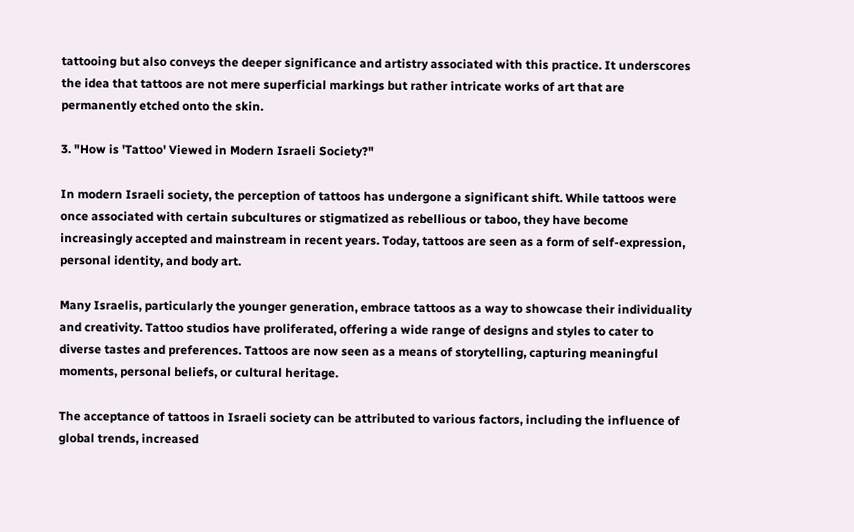tattooing but also conveys the deeper significance and artistry associated with this practice. It underscores the idea that tattoos are not mere superficial markings but rather intricate works of art that are permanently etched onto the skin.

3. "How is 'Tattoo' Viewed in Modern Israeli Society?"

In modern Israeli society, the perception of tattoos has undergone a significant shift. While tattoos were once associated with certain subcultures or stigmatized as rebellious or taboo, they have become increasingly accepted and mainstream in recent years. Today, tattoos are seen as a form of self-expression, personal identity, and body art.

Many Israelis, particularly the younger generation, embrace tattoos as a way to showcase their individuality and creativity. Tattoo studios have proliferated, offering a wide range of designs and styles to cater to diverse tastes and preferences. Tattoos are now seen as a means of storytelling, capturing meaningful moments, personal beliefs, or cultural heritage.

The acceptance of tattoos in Israeli society can be attributed to various factors, including the influence of global trends, increased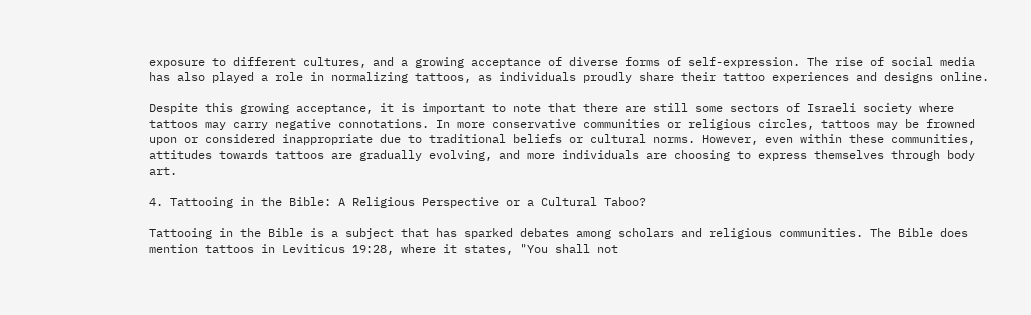exposure to different cultures, and a growing acceptance of diverse forms of self-expression. The rise of social media has also played a role in normalizing tattoos, as individuals proudly share their tattoo experiences and designs online.

Despite this growing acceptance, it is important to note that there are still some sectors of Israeli society where tattoos may carry negative connotations. In more conservative communities or religious circles, tattoos may be frowned upon or considered inappropriate due to traditional beliefs or cultural norms. However, even within these communities, attitudes towards tattoos are gradually evolving, and more individuals are choosing to express themselves through body art.

4. Tattooing in the Bible: A Religious Perspective or a Cultural Taboo?

Tattooing in the Bible is a subject that has sparked debates among scholars and religious communities. The Bible does mention tattoos in Leviticus 19:28, where it states, "You shall not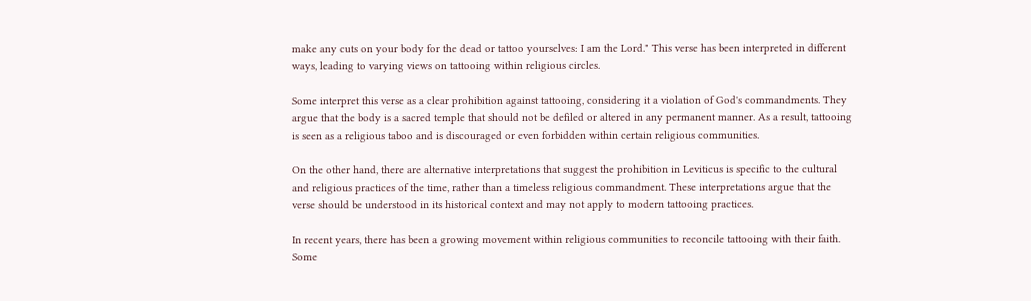make any cuts on your body for the dead or tattoo yourselves: I am the Lord." This verse has been interpreted in different ways, leading to varying views on tattooing within religious circles.

Some interpret this verse as a clear prohibition against tattooing, considering it a violation of God's commandments. They argue that the body is a sacred temple that should not be defiled or altered in any permanent manner. As a result, tattooing is seen as a religious taboo and is discouraged or even forbidden within certain religious communities.

On the other hand, there are alternative interpretations that suggest the prohibition in Leviticus is specific to the cultural and religious practices of the time, rather than a timeless religious commandment. These interpretations argue that the verse should be understood in its historical context and may not apply to modern tattooing practices.

In recent years, there has been a growing movement within religious communities to reconcile tattooing with their faith. Some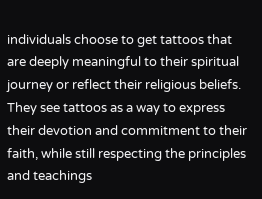individuals choose to get tattoos that are deeply meaningful to their spiritual journey or reflect their religious beliefs. They see tattoos as a way to express their devotion and commitment to their faith, while still respecting the principles and teachings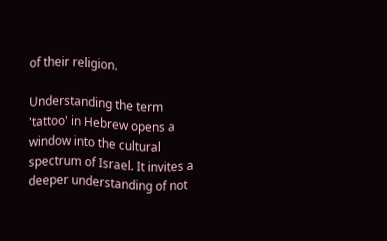of their religion.

Understanding the term 'tattoo' in Hebrew opens a window into the cultural spectrum of Israel. It invites a deeper understanding of not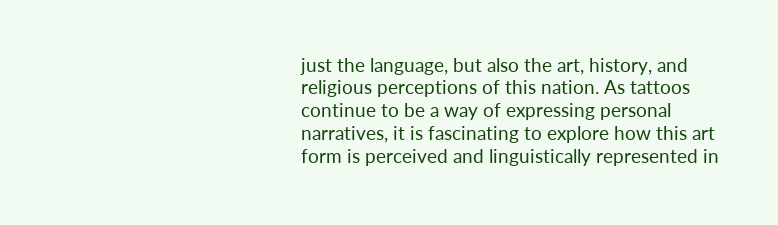just the language, but also the art, history, and religious perceptions of this nation. As tattoos continue to be a way of expressing personal narratives, it is fascinating to explore how this art form is perceived and linguistically represented in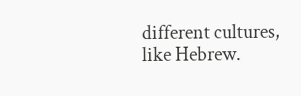different cultures, like Hebrew.